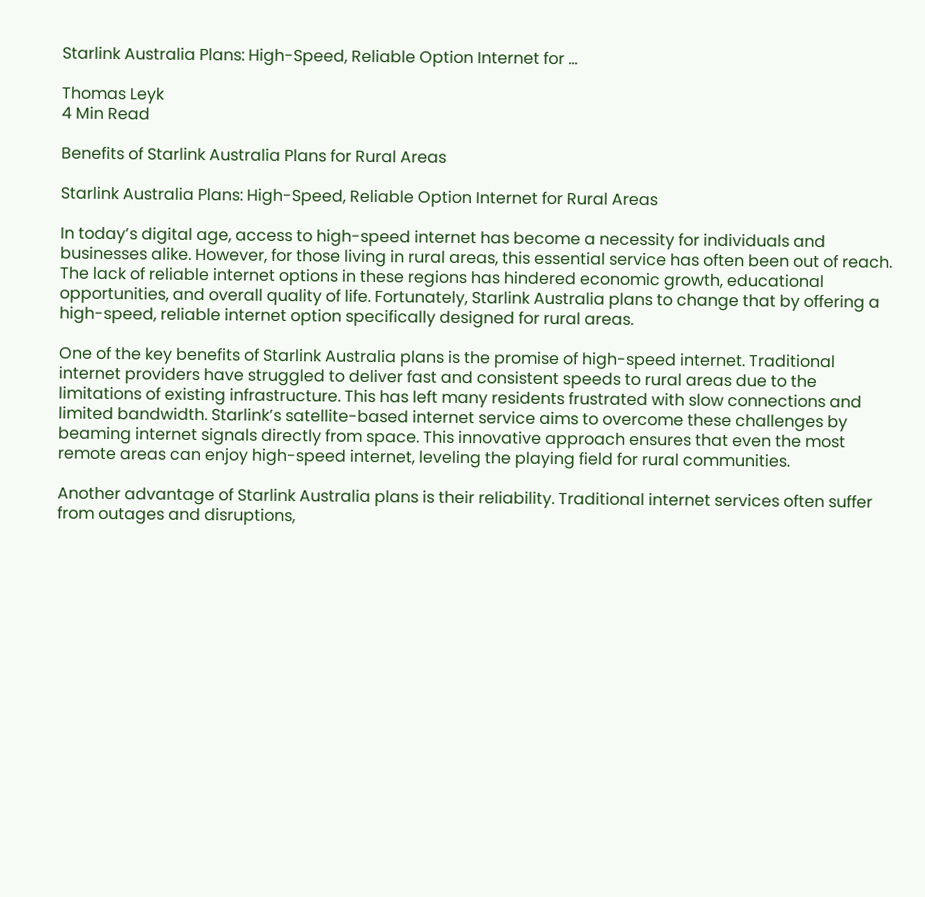Starlink Australia Plans: High-Speed, Reliable Option Internet for …

Thomas Leyk
4 Min Read

Benefits of Starlink Australia Plans for Rural Areas

Starlink Australia Plans: High-Speed, Reliable Option Internet for Rural Areas

In today’s digital age, access to high-speed internet has become a necessity for individuals and businesses alike. However, for those living in rural areas, this essential service has often been out of reach. The lack of reliable internet options in these regions has hindered economic growth, educational opportunities, and overall quality of life. Fortunately, Starlink Australia plans to change that by offering a high-speed, reliable internet option specifically designed for rural areas.

One of the key benefits of Starlink Australia plans is the promise of high-speed internet. Traditional internet providers have struggled to deliver fast and consistent speeds to rural areas due to the limitations of existing infrastructure. This has left many residents frustrated with slow connections and limited bandwidth. Starlink’s satellite-based internet service aims to overcome these challenges by beaming internet signals directly from space. This innovative approach ensures that even the most remote areas can enjoy high-speed internet, leveling the playing field for rural communities.

Another advantage of Starlink Australia plans is their reliability. Traditional internet services often suffer from outages and disruptions,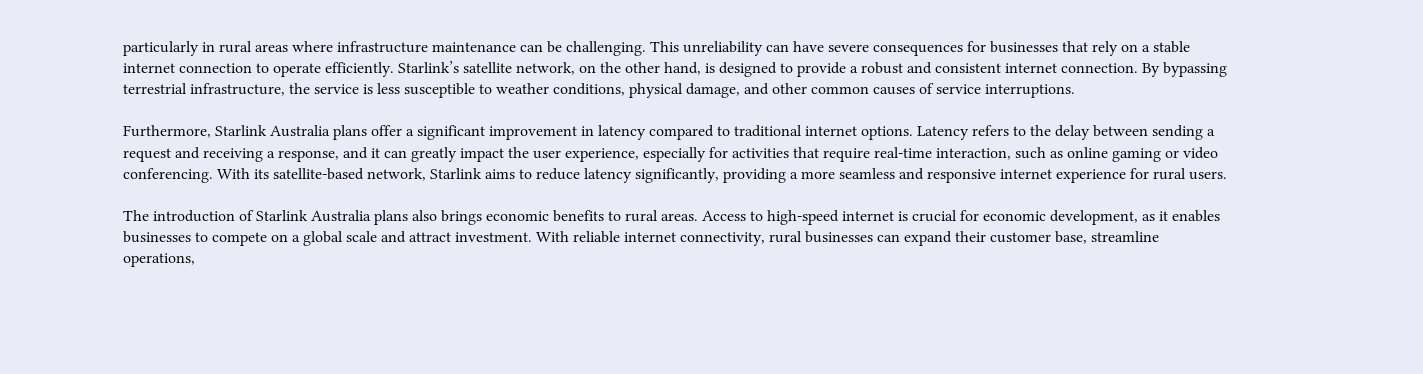particularly in rural areas where infrastructure maintenance can be challenging. This unreliability can have severe consequences for businesses that rely on a stable internet connection to operate efficiently. Starlink’s satellite network, on the other hand, is designed to provide a robust and consistent internet connection. By bypassing terrestrial infrastructure, the service is less susceptible to weather conditions, physical damage, and other common causes of service interruptions.

Furthermore, Starlink Australia plans offer a significant improvement in latency compared to traditional internet options. Latency refers to the delay between sending a request and receiving a response, and it can greatly impact the user experience, especially for activities that require real-time interaction, such as online gaming or video conferencing. With its satellite-based network, Starlink aims to reduce latency significantly, providing a more seamless and responsive internet experience for rural users.

The introduction of Starlink Australia plans also brings economic benefits to rural areas. Access to high-speed internet is crucial for economic development, as it enables businesses to compete on a global scale and attract investment. With reliable internet connectivity, rural businesses can expand their customer base, streamline operations,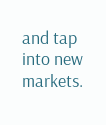and tap into new markets.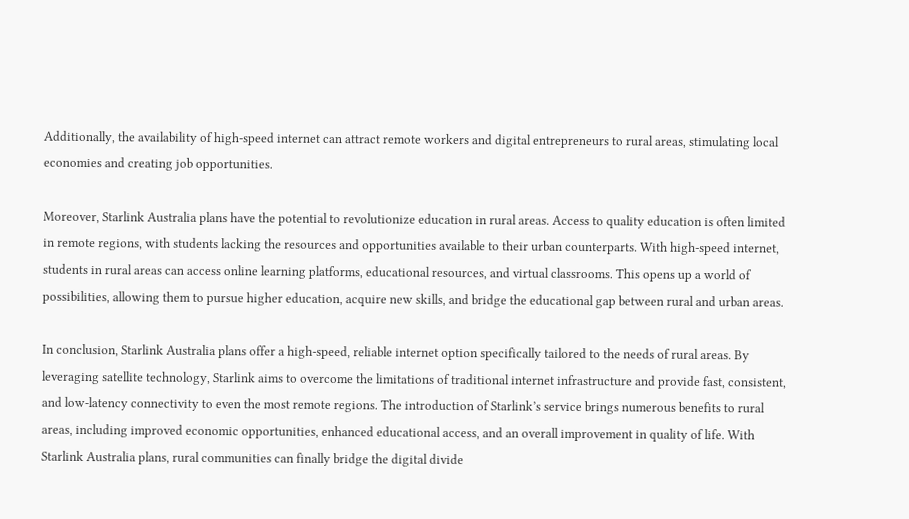Additionally, the availability of high-speed internet can attract remote workers and digital entrepreneurs to rural areas, stimulating local economies and creating job opportunities.

Moreover, Starlink Australia plans have the potential to revolutionize education in rural areas. Access to quality education is often limited in remote regions, with students lacking the resources and opportunities available to their urban counterparts. With high-speed internet, students in rural areas can access online learning platforms, educational resources, and virtual classrooms. This opens up a world of possibilities, allowing them to pursue higher education, acquire new skills, and bridge the educational gap between rural and urban areas.

In conclusion, Starlink Australia plans offer a high-speed, reliable internet option specifically tailored to the needs of rural areas. By leveraging satellite technology, Starlink aims to overcome the limitations of traditional internet infrastructure and provide fast, consistent, and low-latency connectivity to even the most remote regions. The introduction of Starlink’s service brings numerous benefits to rural areas, including improved economic opportunities, enhanced educational access, and an overall improvement in quality of life. With Starlink Australia plans, rural communities can finally bridge the digital divide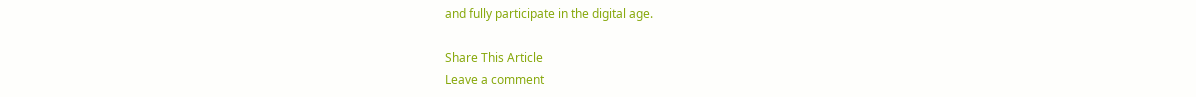and fully participate in the digital age.

Share This Article
Leave a comment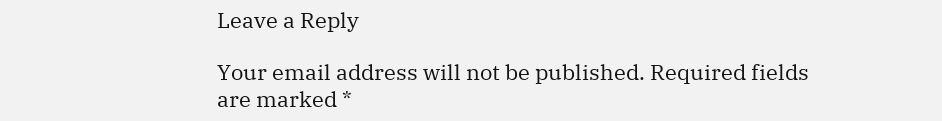Leave a Reply

Your email address will not be published. Required fields are marked *